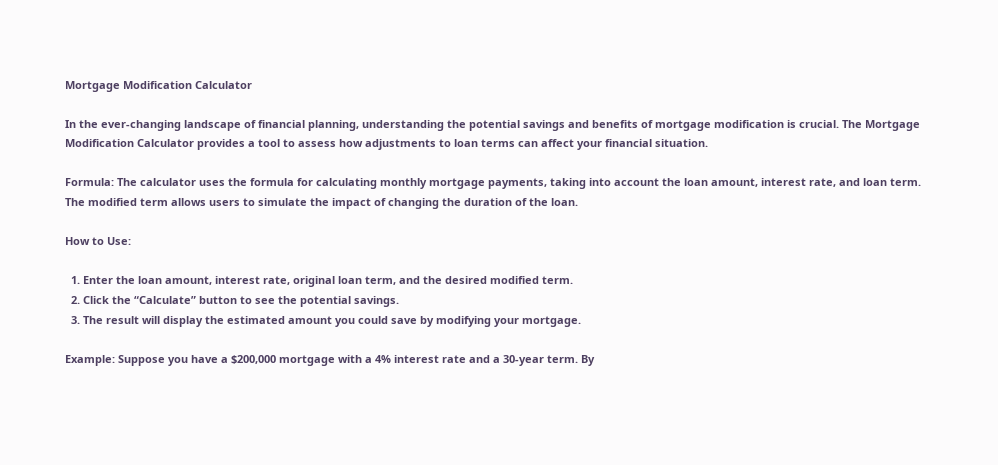Mortgage Modification Calculator

In the ever-changing landscape of financial planning, understanding the potential savings and benefits of mortgage modification is crucial. The Mortgage Modification Calculator provides a tool to assess how adjustments to loan terms can affect your financial situation.

Formula: The calculator uses the formula for calculating monthly mortgage payments, taking into account the loan amount, interest rate, and loan term. The modified term allows users to simulate the impact of changing the duration of the loan.

How to Use:

  1. Enter the loan amount, interest rate, original loan term, and the desired modified term.
  2. Click the “Calculate” button to see the potential savings.
  3. The result will display the estimated amount you could save by modifying your mortgage.

Example: Suppose you have a $200,000 mortgage with a 4% interest rate and a 30-year term. By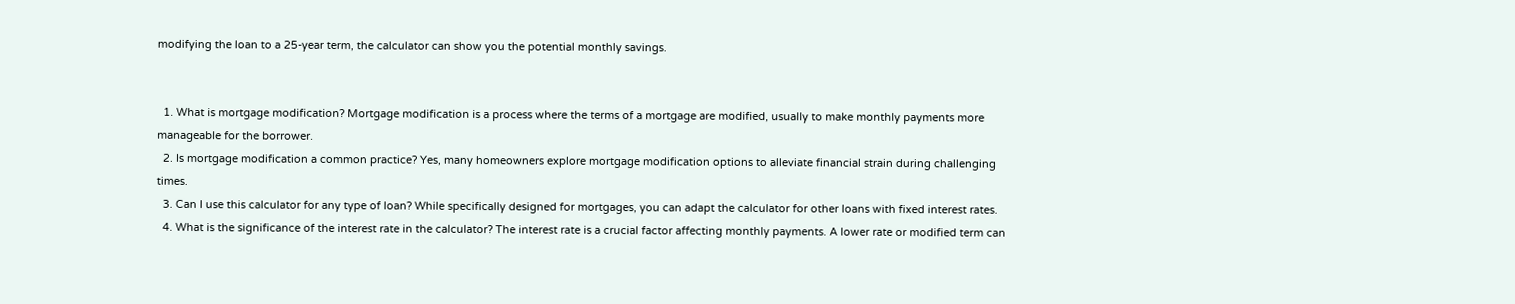modifying the loan to a 25-year term, the calculator can show you the potential monthly savings.


  1. What is mortgage modification? Mortgage modification is a process where the terms of a mortgage are modified, usually to make monthly payments more manageable for the borrower.
  2. Is mortgage modification a common practice? Yes, many homeowners explore mortgage modification options to alleviate financial strain during challenging times.
  3. Can I use this calculator for any type of loan? While specifically designed for mortgages, you can adapt the calculator for other loans with fixed interest rates.
  4. What is the significance of the interest rate in the calculator? The interest rate is a crucial factor affecting monthly payments. A lower rate or modified term can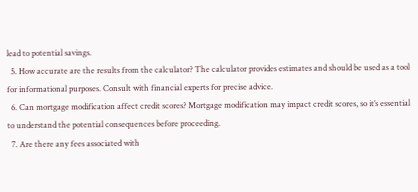lead to potential savings.
  5. How accurate are the results from the calculator? The calculator provides estimates and should be used as a tool for informational purposes. Consult with financial experts for precise advice.
  6. Can mortgage modification affect credit scores? Mortgage modification may impact credit scores, so it’s essential to understand the potential consequences before proceeding.
  7. Are there any fees associated with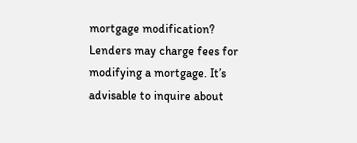mortgage modification? Lenders may charge fees for modifying a mortgage. It’s advisable to inquire about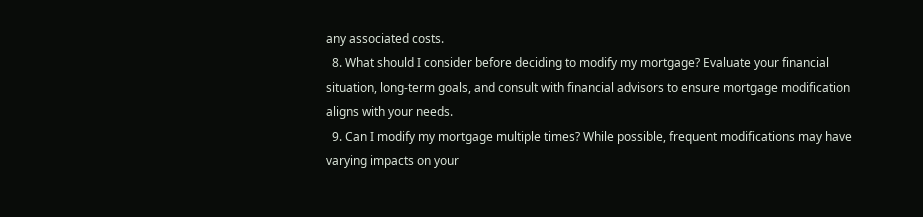any associated costs.
  8. What should I consider before deciding to modify my mortgage? Evaluate your financial situation, long-term goals, and consult with financial advisors to ensure mortgage modification aligns with your needs.
  9. Can I modify my mortgage multiple times? While possible, frequent modifications may have varying impacts on your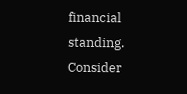financial standing. Consider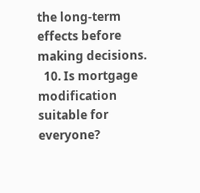the long-term effects before making decisions.
  10. Is mortgage modification suitable for everyone?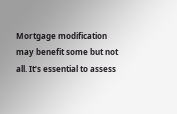Mortgage modification may benefit some but not all. It’s essential to assess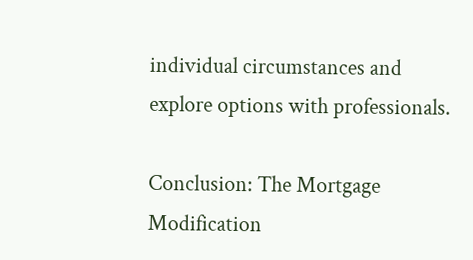individual circumstances and explore options with professionals.

Conclusion: The Mortgage Modification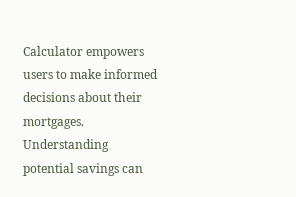Calculator empowers users to make informed decisions about their mortgages. Understanding potential savings can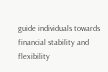guide individuals towards financial stability and flexibility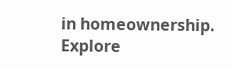in homeownership. Explore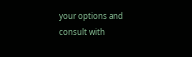your options and consult with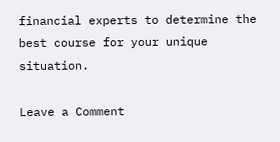financial experts to determine the best course for your unique situation.

Leave a Comment